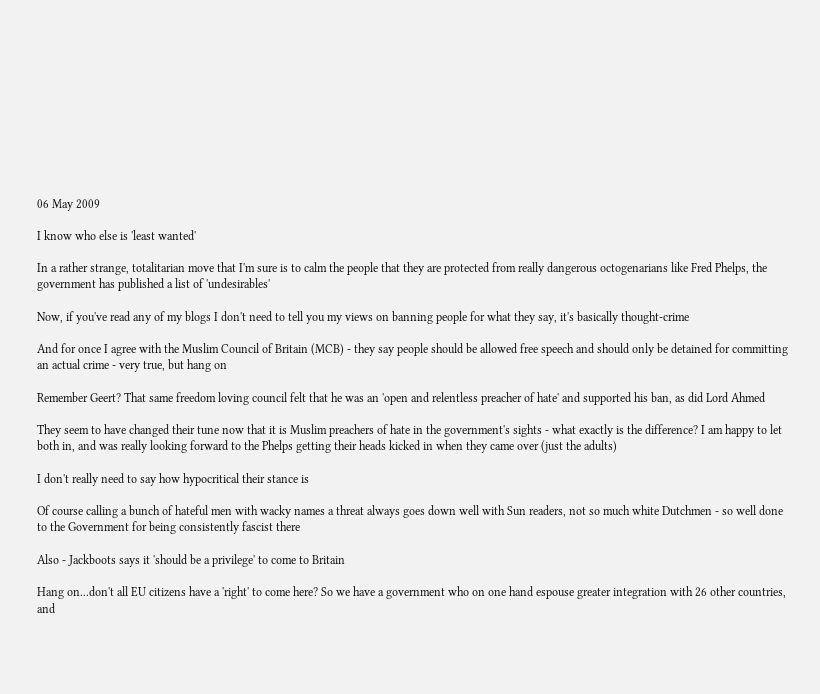06 May 2009

I know who else is 'least wanted'

In a rather strange, totalitarian move that I'm sure is to calm the people that they are protected from really dangerous octogenarians like Fred Phelps, the government has published a list of 'undesirables'

Now, if you've read any of my blogs I don't need to tell you my views on banning people for what they say, it's basically thought-crime

And for once I agree with the Muslim Council of Britain (MCB) - they say people should be allowed free speech and should only be detained for committing an actual crime - very true, but hang on

Remember Geert? That same freedom loving council felt that he was an 'open and relentless preacher of hate' and supported his ban, as did Lord Ahmed

They seem to have changed their tune now that it is Muslim preachers of hate in the government's sights - what exactly is the difference? I am happy to let both in, and was really looking forward to the Phelps getting their heads kicked in when they came over (just the adults)

I don't really need to say how hypocritical their stance is

Of course calling a bunch of hateful men with wacky names a threat always goes down well with Sun readers, not so much white Dutchmen - so well done to the Government for being consistently fascist there

Also - Jackboots says it 'should be a privilege' to come to Britain

Hang on...don't all EU citizens have a 'right' to come here? So we have a government who on one hand espouse greater integration with 26 other countries, and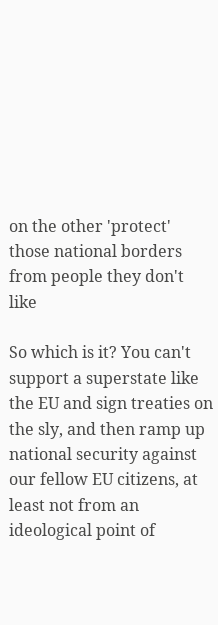on the other 'protect' those national borders from people they don't like

So which is it? You can't support a superstate like the EU and sign treaties on the sly, and then ramp up national security against our fellow EU citizens, at least not from an ideological point of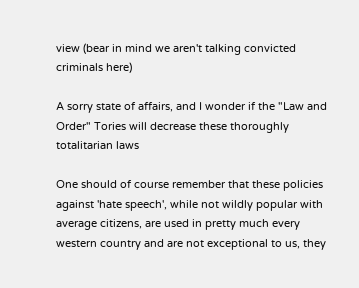view (bear in mind we aren't talking convicted criminals here)

A sorry state of affairs, and I wonder if the "Law and Order" Tories will decrease these thoroughly totalitarian laws

One should of course remember that these policies against 'hate speech', while not wildly popular with average citizens, are used in pretty much every western country and are not exceptional to us, they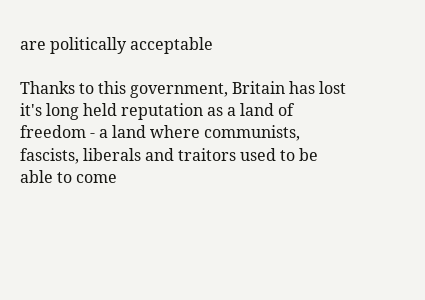are politically acceptable

Thanks to this government, Britain has lost it's long held reputation as a land of freedom - a land where communists, fascists, liberals and traitors used to be able to come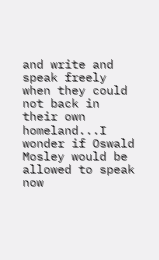and write and speak freely when they could not back in their own homeland...I wonder if Oswald Mosley would be allowed to speak now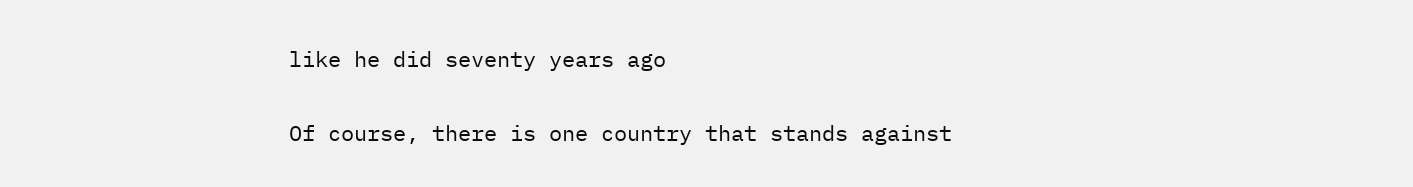like he did seventy years ago

Of course, there is one country that stands against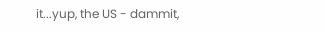it...yup, the US - dammit,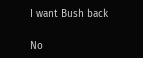I want Bush back

No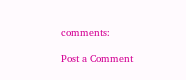comments:

Post a Comment